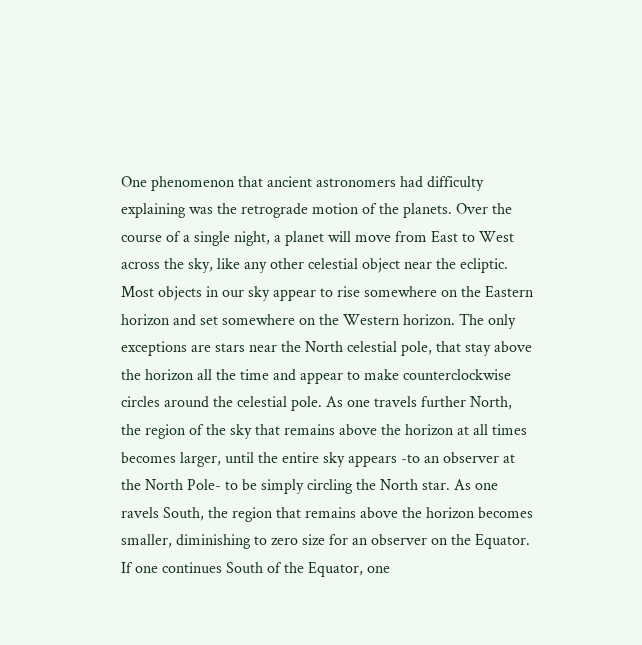One phenomenon that ancient astronomers had difficulty explaining was the retrograde motion of the planets. Over the course of a single night, a planet will move from East to West across the sky, like any other celestial object near the ecliptic. Most objects in our sky appear to rise somewhere on the Eastern horizon and set somewhere on the Western horizon. The only exceptions are stars near the North celestial pole, that stay above the horizon all the time and appear to make counterclockwise circles around the celestial pole. As one travels further North, the region of the sky that remains above the horizon at all times becomes larger, until the entire sky appears -to an observer at the North Pole- to be simply circling the North star. As one ravels South, the region that remains above the horizon becomes smaller, diminishing to zero size for an observer on the Equator. If one continues South of the Equator, one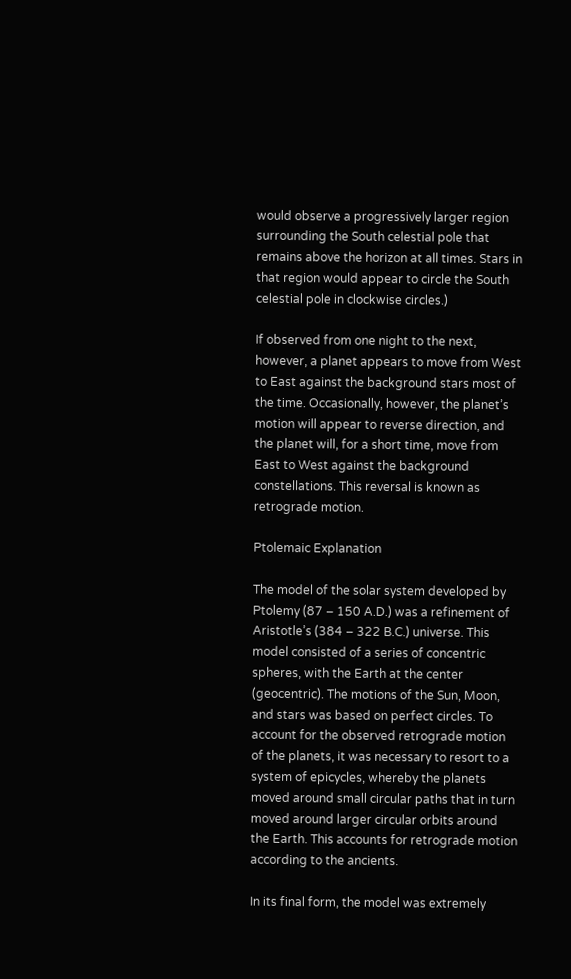would observe a progressively larger region surrounding the South celestial pole that remains above the horizon at all times. Stars in that region would appear to circle the South celestial pole in clockwise circles.)

If observed from one night to the next, however, a planet appears to move from West to East against the background stars most of the time. Occasionally, however, the planet’s motion will appear to reverse direction, and the planet will, for a short time, move from East to West against the background constellations. This reversal is known as retrograde motion.

Ptolemaic Explanation

The model of the solar system developed by Ptolemy (87 – 150 A.D.) was a refinement of Aristotle’s (384 – 322 B.C.) universe. This model consisted of a series of concentric spheres, with the Earth at the center (geocentric). The motions of the Sun, Moon, and stars was based on perfect circles. To account for the observed retrograde motion of the planets, it was necessary to resort to a system of epicycles, whereby the planets moved around small circular paths that in turn moved around larger circular orbits around the Earth. This accounts for retrograde motion according to the ancients.

In its final form, the model was extremely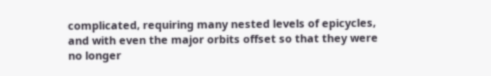complicated, requiring many nested levels of epicycles, and with even the major orbits offset so that they were no longer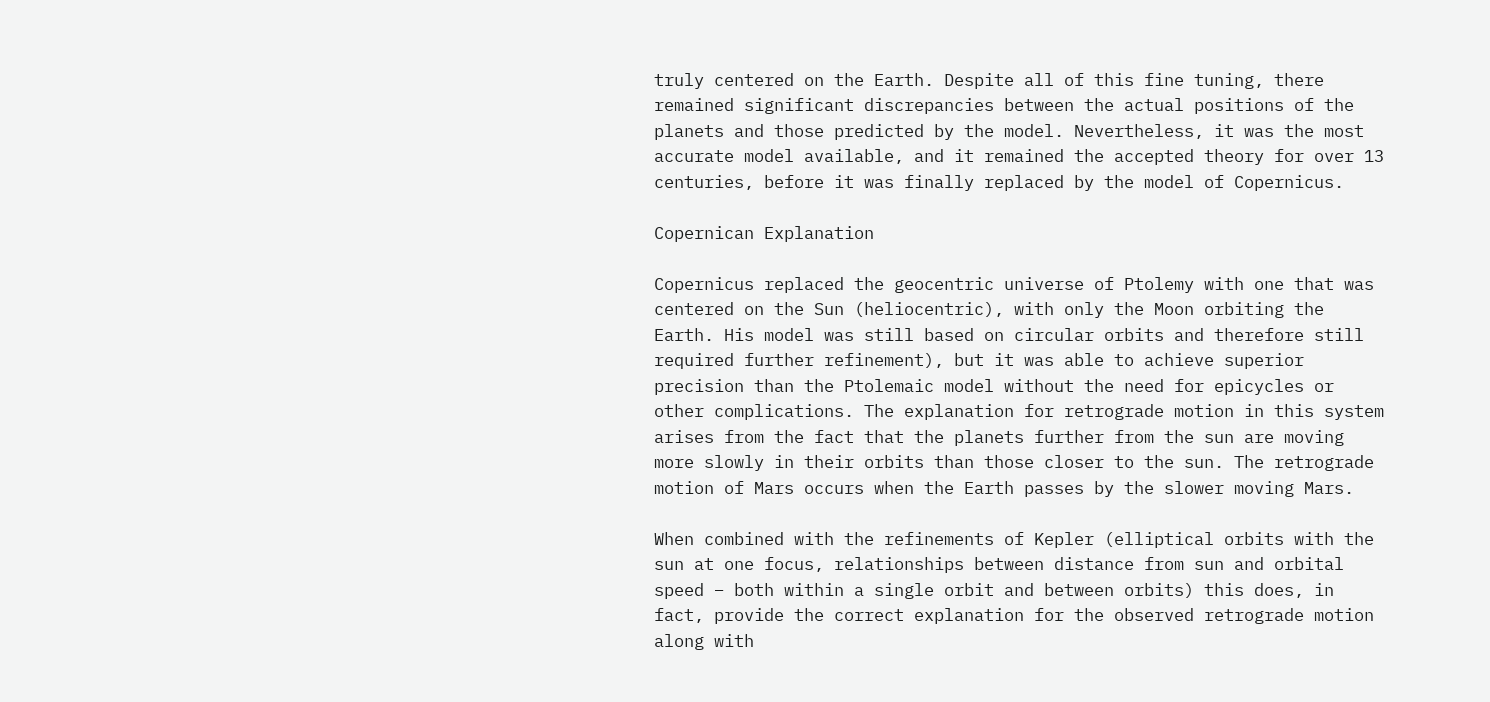truly centered on the Earth. Despite all of this fine tuning, there remained significant discrepancies between the actual positions of the planets and those predicted by the model. Nevertheless, it was the most accurate model available, and it remained the accepted theory for over 13 centuries, before it was finally replaced by the model of Copernicus.

Copernican Explanation

Copernicus replaced the geocentric universe of Ptolemy with one that was centered on the Sun (heliocentric), with only the Moon orbiting the Earth. His model was still based on circular orbits and therefore still required further refinement), but it was able to achieve superior precision than the Ptolemaic model without the need for epicycles or other complications. The explanation for retrograde motion in this system arises from the fact that the planets further from the sun are moving more slowly in their orbits than those closer to the sun. The retrograde motion of Mars occurs when the Earth passes by the slower moving Mars.

When combined with the refinements of Kepler (elliptical orbits with the sun at one focus, relationships between distance from sun and orbital speed – both within a single orbit and between orbits) this does, in fact, provide the correct explanation for the observed retrograde motion along with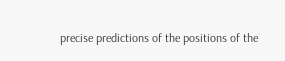precise predictions of the positions of the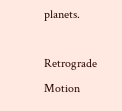planets.

Retrograde Motion